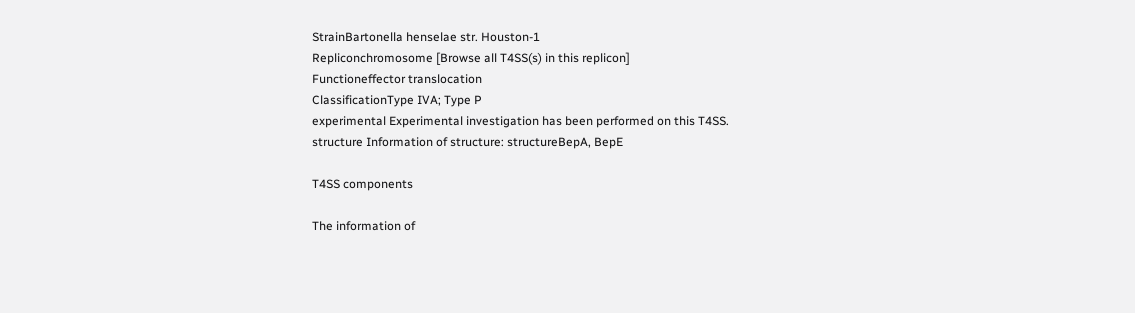StrainBartonella henselae str. Houston-1
Repliconchromosome [Browse all T4SS(s) in this replicon]
Functioneffector translocation
ClassificationType IVA; Type P
experimental Experimental investigation has been performed on this T4SS.
structure Information of structure: structureBepA, BepE

T4SS components

The information of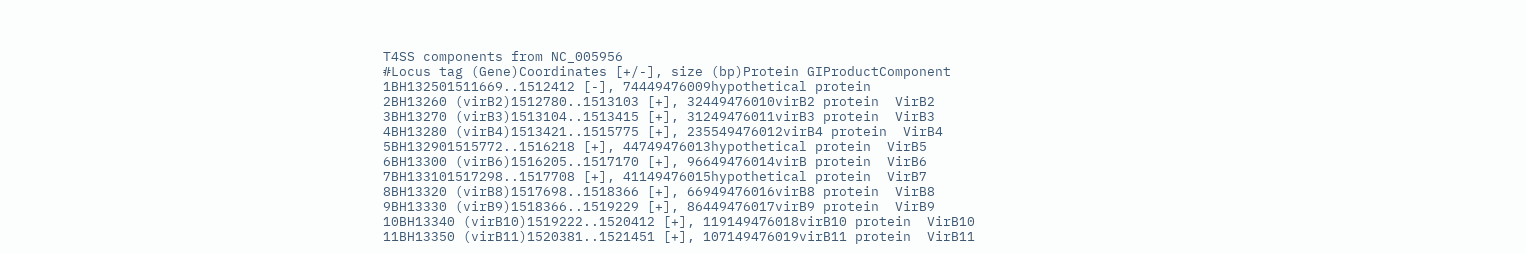T4SS components from NC_005956
#Locus tag (Gene)Coordinates [+/-], size (bp)Protein GIProductComponent
1BH132501511669..1512412 [-], 74449476009hypothetical protein
2BH13260 (virB2)1512780..1513103 [+], 32449476010virB2 protein  VirB2
3BH13270 (virB3)1513104..1513415 [+], 31249476011virB3 protein  VirB3
4BH13280 (virB4)1513421..1515775 [+], 235549476012virB4 protein  VirB4
5BH132901515772..1516218 [+], 44749476013hypothetical protein  VirB5
6BH13300 (virB6)1516205..1517170 [+], 96649476014virB protein  VirB6
7BH133101517298..1517708 [+], 41149476015hypothetical protein  VirB7
8BH13320 (virB8)1517698..1518366 [+], 66949476016virB8 protein  VirB8
9BH13330 (virB9)1518366..1519229 [+], 86449476017virB9 protein  VirB9
10BH13340 (virB10)1519222..1520412 [+], 119149476018virB10 protein  VirB10
11BH13350 (virB11)1520381..1521451 [+], 107149476019virB11 protein  VirB11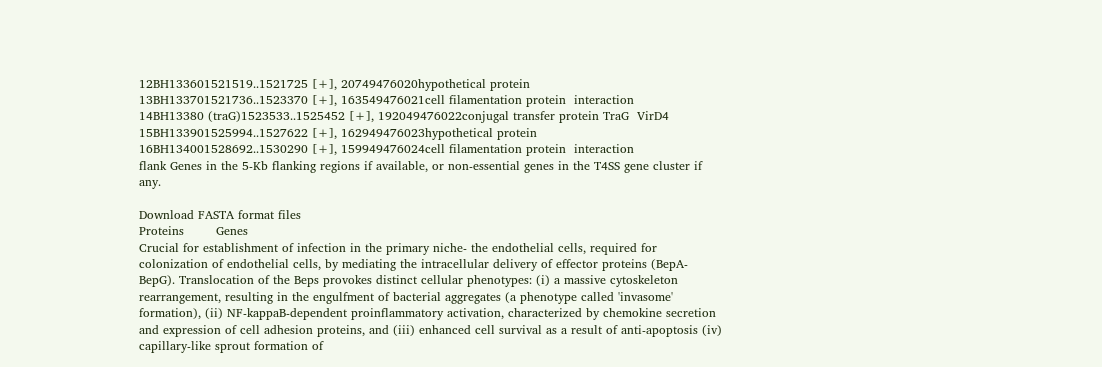12BH133601521519..1521725 [+], 20749476020hypothetical protein
13BH133701521736..1523370 [+], 163549476021cell filamentation protein  interaction
14BH13380 (traG)1523533..1525452 [+], 192049476022conjugal transfer protein TraG  VirD4
15BH133901525994..1527622 [+], 162949476023hypothetical protein
16BH134001528692..1530290 [+], 159949476024cell filamentation protein  interaction
flank Genes in the 5-Kb flanking regions if available, or non-essential genes in the T4SS gene cluster if any.

Download FASTA format files
Proteins        Genes
Crucial for establishment of infection in the primary niche- the endothelial cells, required for colonization of endothelial cells, by mediating the intracellular delivery of effector proteins (BepA-BepG). Translocation of the Beps provokes distinct cellular phenotypes: (i) a massive cytoskeleton rearrangement, resulting in the engulfment of bacterial aggregates (a phenotype called 'invasome' formation), (ii) NF-kappaB-dependent proinflammatory activation, characterized by chemokine secretion and expression of cell adhesion proteins, and (iii) enhanced cell survival as a result of anti-apoptosis (iv) capillary-like sprout formation of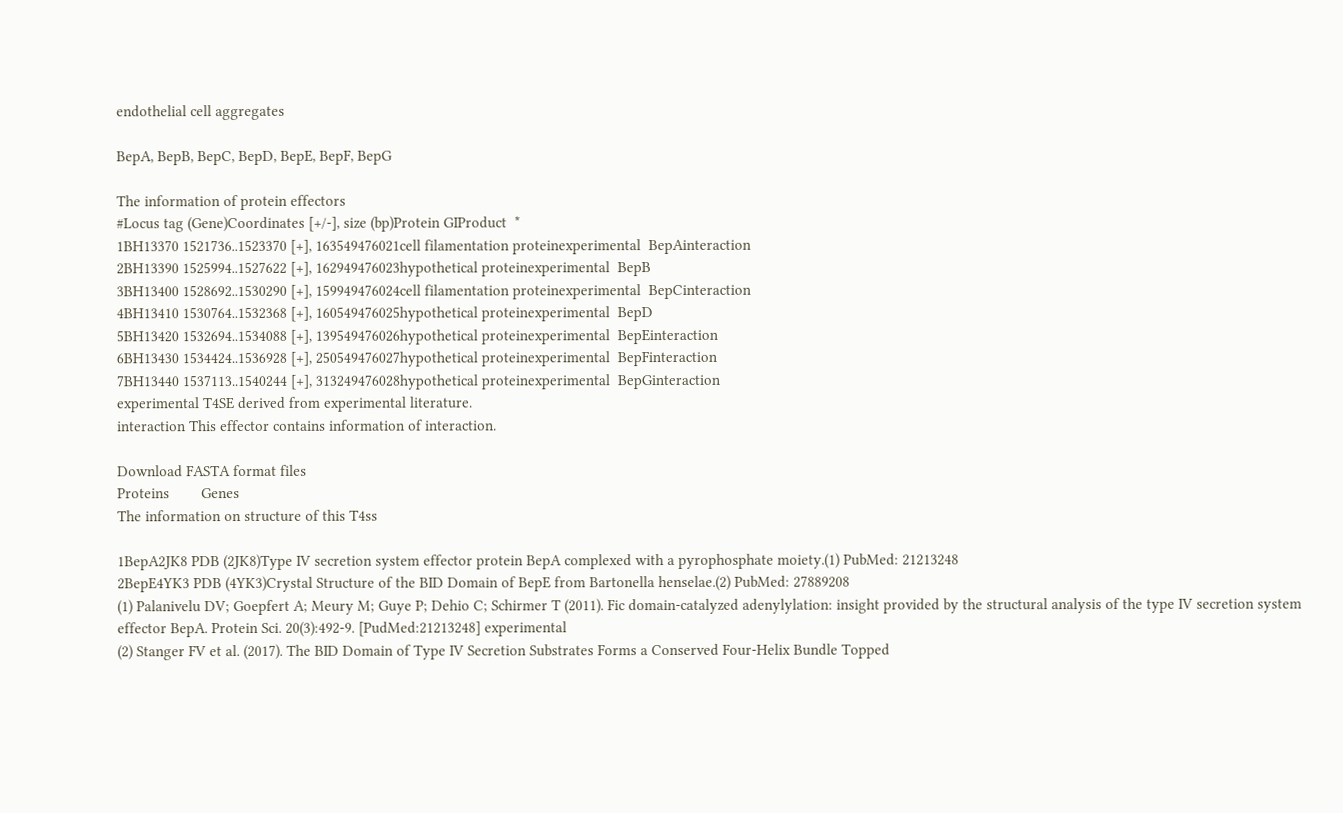endothelial cell aggregates

BepA, BepB, BepC, BepD, BepE, BepF, BepG

The information of protein effectors
#Locus tag (Gene)Coordinates [+/-], size (bp)Protein GIProduct  *
1BH13370 1521736..1523370 [+], 163549476021cell filamentation proteinexperimental  BepAinteraction
2BH13390 1525994..1527622 [+], 162949476023hypothetical proteinexperimental  BepB
3BH13400 1528692..1530290 [+], 159949476024cell filamentation proteinexperimental  BepCinteraction
4BH13410 1530764..1532368 [+], 160549476025hypothetical proteinexperimental  BepD
5BH13420 1532694..1534088 [+], 139549476026hypothetical proteinexperimental  BepEinteraction
6BH13430 1534424..1536928 [+], 250549476027hypothetical proteinexperimental  BepFinteraction
7BH13440 1537113..1540244 [+], 313249476028hypothetical proteinexperimental  BepGinteraction
experimental T4SE derived from experimental literature.
interaction This effector contains information of interaction.

Download FASTA format files
Proteins        Genes
The information on structure of this T4ss

1BepA2JK8 PDB (2JK8)Type IV secretion system effector protein BepA complexed with a pyrophosphate moiety.(1) PubMed: 21213248
2BepE4YK3 PDB (4YK3)Crystal Structure of the BID Domain of BepE from Bartonella henselae.(2) PubMed: 27889208
(1) Palanivelu DV; Goepfert A; Meury M; Guye P; Dehio C; Schirmer T (2011). Fic domain-catalyzed adenylylation: insight provided by the structural analysis of the type IV secretion system effector BepA. Protein Sci. 20(3):492-9. [PudMed:21213248] experimental
(2) Stanger FV et al. (2017). The BID Domain of Type IV Secretion Substrates Forms a Conserved Four-Helix Bundle Topped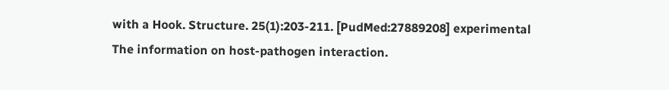with a Hook. Structure. 25(1):203-211. [PudMed:27889208] experimental
The information on host-pathogen interaction.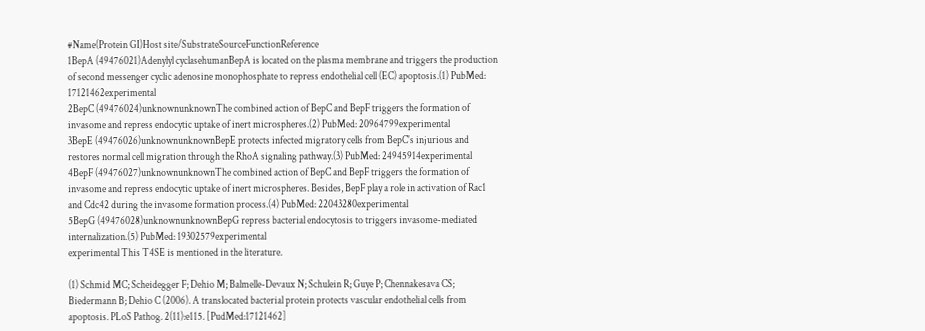#Name(Protein GI)Host site/SubstrateSourceFunctionReference
1BepA (49476021)Adenylyl cyclasehumanBepA is located on the plasma membrane and triggers the production of second messenger cyclic adenosine monophosphate to repress endothelial cell (EC) apoptosis.(1) PubMed: 17121462experimental
2BepC (49476024)unknownunknownThe combined action of BepC and BepF triggers the formation of invasome and repress endocytic uptake of inert microspheres.(2) PubMed: 20964799experimental
3BepE (49476026)unknownunknownBepE protects infected migratory cells from BepC's injurious and restores normal cell migration through the RhoA signaling pathway.(3) PubMed: 24945914experimental
4BepF (49476027)unknownunknownThe combined action of BepC and BepF triggers the formation of invasome and repress endocytic uptake of inert microspheres. Besides, BepF play a role in activation of Rac1 and Cdc42 during the invasome formation process.(4) PubMed: 22043280experimental
5BepG (49476028)unknownunknownBepG repress bacterial endocytosis to triggers invasome-mediated internalization.(5) PubMed: 19302579experimental
experimental This T4SE is mentioned in the literature.

(1) Schmid MC; Scheidegger F; Dehio M; Balmelle-Devaux N; Schulein R; Guye P; Chennakesava CS; Biedermann B; Dehio C (2006). A translocated bacterial protein protects vascular endothelial cells from apoptosis. PLoS Pathog. 2(11):e115. [PudMed:17121462]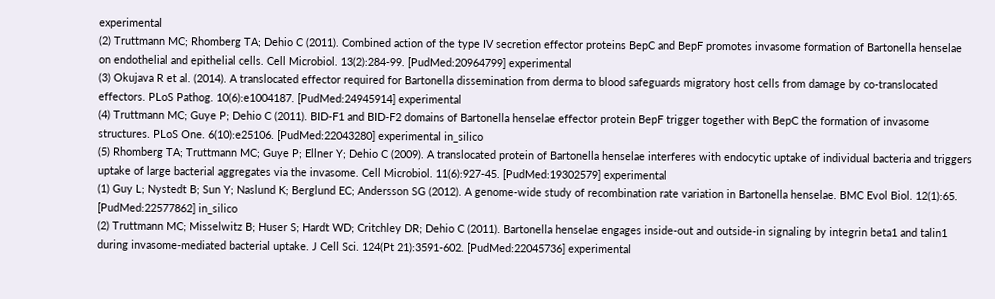experimental
(2) Truttmann MC; Rhomberg TA; Dehio C (2011). Combined action of the type IV secretion effector proteins BepC and BepF promotes invasome formation of Bartonella henselae on endothelial and epithelial cells. Cell Microbiol. 13(2):284-99. [PudMed:20964799] experimental
(3) Okujava R et al. (2014). A translocated effector required for Bartonella dissemination from derma to blood safeguards migratory host cells from damage by co-translocated effectors. PLoS Pathog. 10(6):e1004187. [PudMed:24945914] experimental
(4) Truttmann MC; Guye P; Dehio C (2011). BID-F1 and BID-F2 domains of Bartonella henselae effector protein BepF trigger together with BepC the formation of invasome structures. PLoS One. 6(10):e25106. [PudMed:22043280] experimental in_silico
(5) Rhomberg TA; Truttmann MC; Guye P; Ellner Y; Dehio C (2009). A translocated protein of Bartonella henselae interferes with endocytic uptake of individual bacteria and triggers uptake of large bacterial aggregates via the invasome. Cell Microbiol. 11(6):927-45. [PudMed:19302579] experimental
(1) Guy L; Nystedt B; Sun Y; Naslund K; Berglund EC; Andersson SG (2012). A genome-wide study of recombination rate variation in Bartonella henselae. BMC Evol Biol. 12(1):65. [PudMed:22577862] in_silico
(2) Truttmann MC; Misselwitz B; Huser S; Hardt WD; Critchley DR; Dehio C (2011). Bartonella henselae engages inside-out and outside-in signaling by integrin beta1 and talin1 during invasome-mediated bacterial uptake. J Cell Sci. 124(Pt 21):3591-602. [PudMed:22045736] experimental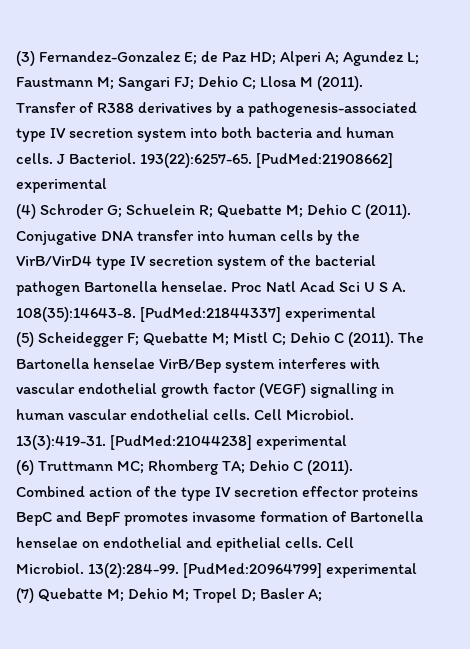(3) Fernandez-Gonzalez E; de Paz HD; Alperi A; Agundez L; Faustmann M; Sangari FJ; Dehio C; Llosa M (2011). Transfer of R388 derivatives by a pathogenesis-associated type IV secretion system into both bacteria and human cells. J Bacteriol. 193(22):6257-65. [PudMed:21908662] experimental
(4) Schroder G; Schuelein R; Quebatte M; Dehio C (2011). Conjugative DNA transfer into human cells by the VirB/VirD4 type IV secretion system of the bacterial pathogen Bartonella henselae. Proc Natl Acad Sci U S A. 108(35):14643-8. [PudMed:21844337] experimental
(5) Scheidegger F; Quebatte M; Mistl C; Dehio C (2011). The Bartonella henselae VirB/Bep system interferes with vascular endothelial growth factor (VEGF) signalling in human vascular endothelial cells. Cell Microbiol. 13(3):419-31. [PudMed:21044238] experimental
(6) Truttmann MC; Rhomberg TA; Dehio C (2011). Combined action of the type IV secretion effector proteins BepC and BepF promotes invasome formation of Bartonella henselae on endothelial and epithelial cells. Cell Microbiol. 13(2):284-99. [PudMed:20964799] experimental
(7) Quebatte M; Dehio M; Tropel D; Basler A;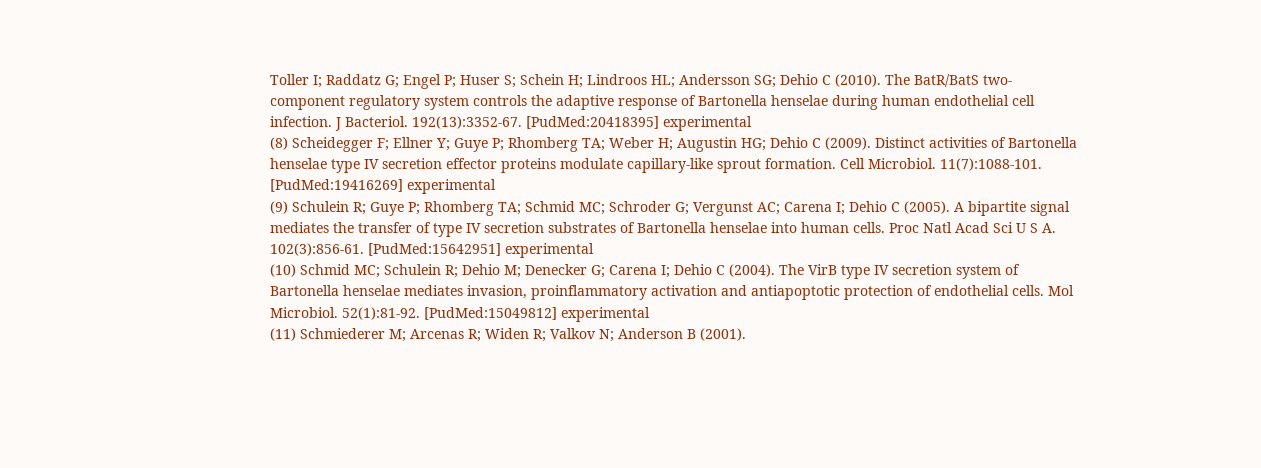Toller I; Raddatz G; Engel P; Huser S; Schein H; Lindroos HL; Andersson SG; Dehio C (2010). The BatR/BatS two-component regulatory system controls the adaptive response of Bartonella henselae during human endothelial cell infection. J Bacteriol. 192(13):3352-67. [PudMed:20418395] experimental
(8) Scheidegger F; Ellner Y; Guye P; Rhomberg TA; Weber H; Augustin HG; Dehio C (2009). Distinct activities of Bartonella henselae type IV secretion effector proteins modulate capillary-like sprout formation. Cell Microbiol. 11(7):1088-101. [PudMed:19416269] experimental
(9) Schulein R; Guye P; Rhomberg TA; Schmid MC; Schroder G; Vergunst AC; Carena I; Dehio C (2005). A bipartite signal mediates the transfer of type IV secretion substrates of Bartonella henselae into human cells. Proc Natl Acad Sci U S A. 102(3):856-61. [PudMed:15642951] experimental
(10) Schmid MC; Schulein R; Dehio M; Denecker G; Carena I; Dehio C (2004). The VirB type IV secretion system of Bartonella henselae mediates invasion, proinflammatory activation and antiapoptotic protection of endothelial cells. Mol Microbiol. 52(1):81-92. [PudMed:15049812] experimental
(11) Schmiederer M; Arcenas R; Widen R; Valkov N; Anderson B (2001).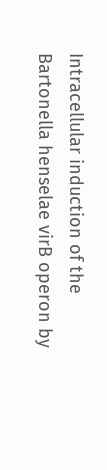Intracellular induction of the Bartonella henselae virB operon by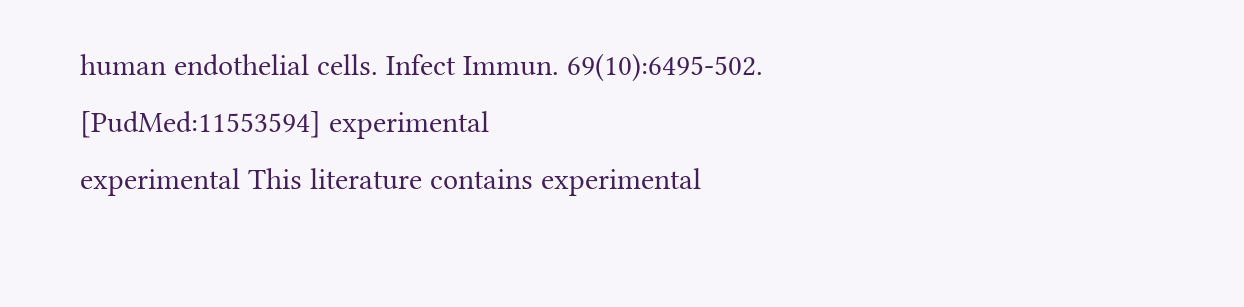human endothelial cells. Infect Immun. 69(10):6495-502. [PudMed:11553594] experimental
experimental This literature contains experimental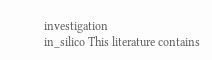investigation
in_silico This literature contains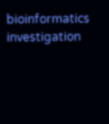bioinformatics investigation